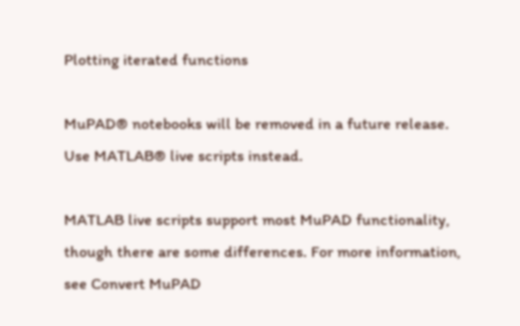Plotting iterated functions

MuPAD® notebooks will be removed in a future release. Use MATLAB® live scripts instead.

MATLAB live scripts support most MuPAD functionality, though there are some differences. For more information, see Convert MuPAD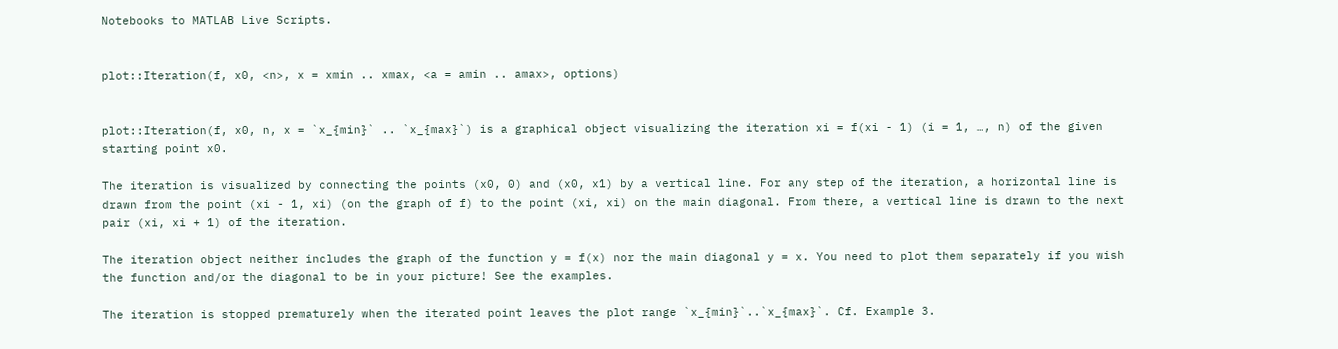Notebooks to MATLAB Live Scripts.


plot::Iteration(f, x0, <n>, x = xmin .. xmax, <a = amin .. amax>, options)


plot::Iteration(f, x0, n, x = `x_{min}` .. `x_{max}`) is a graphical object visualizing the iteration xi = f(xi - 1) (i = 1, …, n) of the given starting point x0.

The iteration is visualized by connecting the points (x0, 0) and (x0, x1) by a vertical line. For any step of the iteration, a horizontal line is drawn from the point (xi - 1, xi) (on the graph of f) to the point (xi, xi) on the main diagonal. From there, a vertical line is drawn to the next pair (xi, xi + 1) of the iteration.

The iteration object neither includes the graph of the function y = f(x) nor the main diagonal y = x. You need to plot them separately if you wish the function and/or the diagonal to be in your picture! See the examples.

The iteration is stopped prematurely when the iterated point leaves the plot range `x_{min}`..`x_{max}`. Cf. Example 3.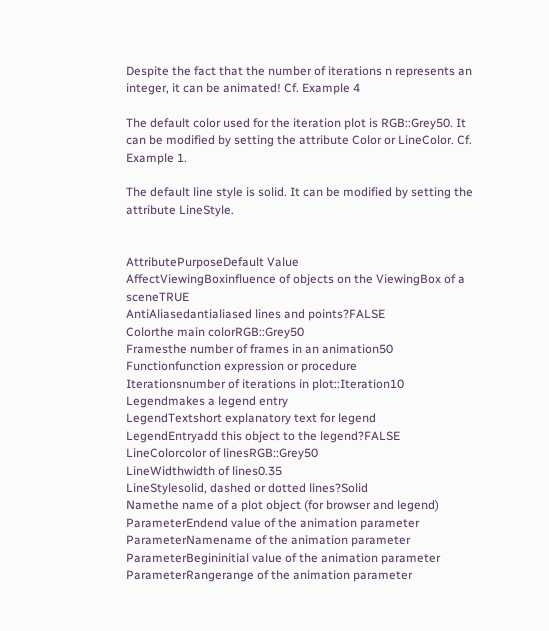Despite the fact that the number of iterations n represents an integer, it can be animated! Cf. Example 4

The default color used for the iteration plot is RGB::Grey50. It can be modified by setting the attribute Color or LineColor. Cf. Example 1.

The default line style is solid. It can be modified by setting the attribute LineStyle.


AttributePurposeDefault Value
AffectViewingBoxinfluence of objects on the ViewingBox of a sceneTRUE
AntiAliasedantialiased lines and points?FALSE
Colorthe main colorRGB::Grey50
Framesthe number of frames in an animation50
Functionfunction expression or procedure
Iterationsnumber of iterations in plot::Iteration10
Legendmakes a legend entry
LegendTextshort explanatory text for legend
LegendEntryadd this object to the legend?FALSE
LineColorcolor of linesRGB::Grey50
LineWidthwidth of lines0.35
LineStylesolid, dashed or dotted lines?Solid
Namethe name of a plot object (for browser and legend)
ParameterEndend value of the animation parameter
ParameterNamename of the animation parameter
ParameterBegininitial value of the animation parameter
ParameterRangerange of the animation parameter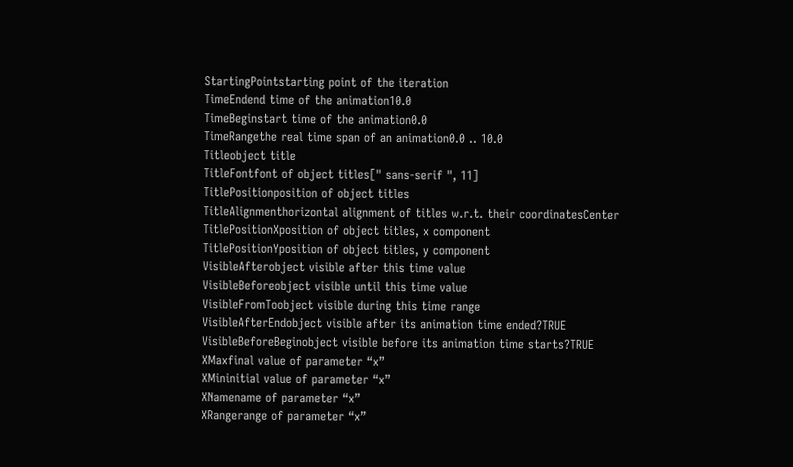StartingPointstarting point of the iteration
TimeEndend time of the animation10.0
TimeBeginstart time of the animation0.0
TimeRangethe real time span of an animation0.0 .. 10.0
Titleobject title
TitleFontfont of object titles[" sans-serif ", 11]
TitlePositionposition of object titles
TitleAlignmenthorizontal alignment of titles w.r.t. their coordinatesCenter
TitlePositionXposition of object titles, x component
TitlePositionYposition of object titles, y component
VisibleAfterobject visible after this time value
VisibleBeforeobject visible until this time value
VisibleFromToobject visible during this time range
VisibleAfterEndobject visible after its animation time ended?TRUE
VisibleBeforeBeginobject visible before its animation time starts?TRUE
XMaxfinal value of parameter “x”
XMininitial value of parameter “x”
XNamename of parameter “x”
XRangerange of parameter “x”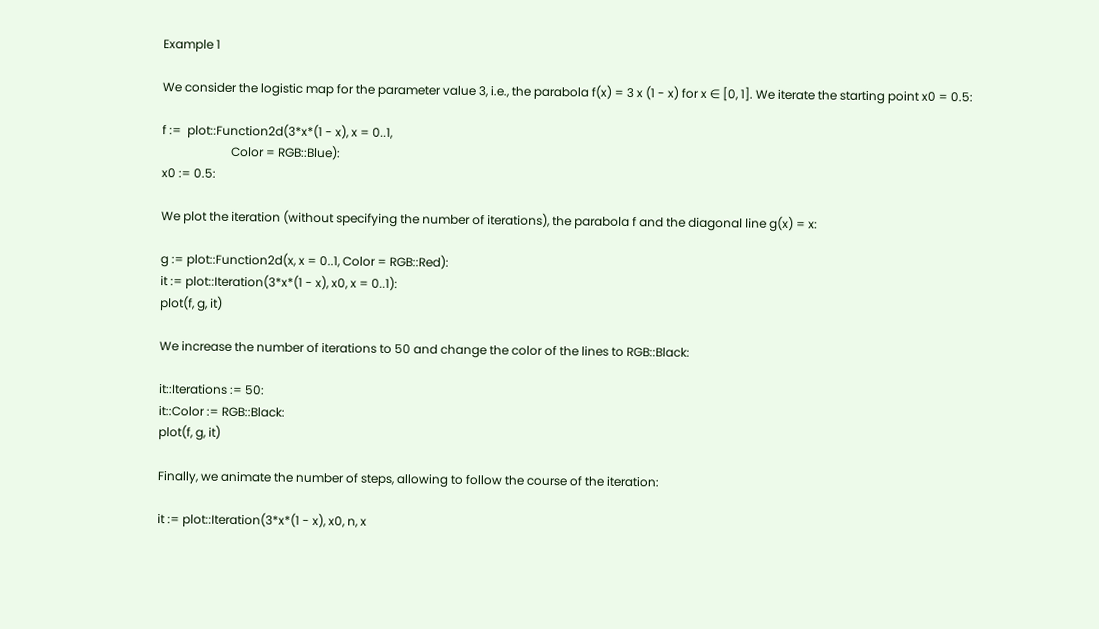Example 1

We consider the logistic map for the parameter value 3, i.e., the parabola f(x) = 3 x (1 - x) for x ∈ [0, 1]. We iterate the starting point x0 = 0.5:

f :=  plot::Function2d(3*x*(1 - x), x = 0..1,
                       Color = RGB::Blue):
x0 := 0.5:

We plot the iteration (without specifying the number of iterations), the parabola f and the diagonal line g(x) = x:

g := plot::Function2d(x, x = 0..1, Color = RGB::Red):
it := plot::Iteration(3*x*(1 - x), x0, x = 0..1):
plot(f, g, it)

We increase the number of iterations to 50 and change the color of the lines to RGB::Black:

it::Iterations := 50:
it::Color := RGB::Black:
plot(f, g, it)

Finally, we animate the number of steps, allowing to follow the course of the iteration:

it := plot::Iteration(3*x*(1 - x), x0, n, x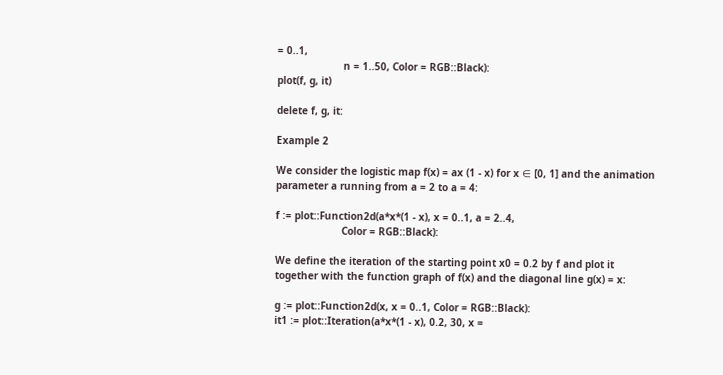= 0..1,
                      n = 1..50, Color = RGB::Black):
plot(f, g, it)

delete f, g, it:

Example 2

We consider the logistic map f(x) = ax (1 - x) for x ∈ [0, 1] and the animation parameter a running from a = 2 to a = 4:

f := plot::Function2d(a*x*(1 - x), x = 0..1, a = 2..4,
                      Color = RGB::Black):

We define the iteration of the starting point x0 = 0.2 by f and plot it together with the function graph of f(x) and the diagonal line g(x) = x:

g := plot::Function2d(x, x = 0..1, Color = RGB::Black):
it1 := plot::Iteration(a*x*(1 - x), 0.2, 30, x =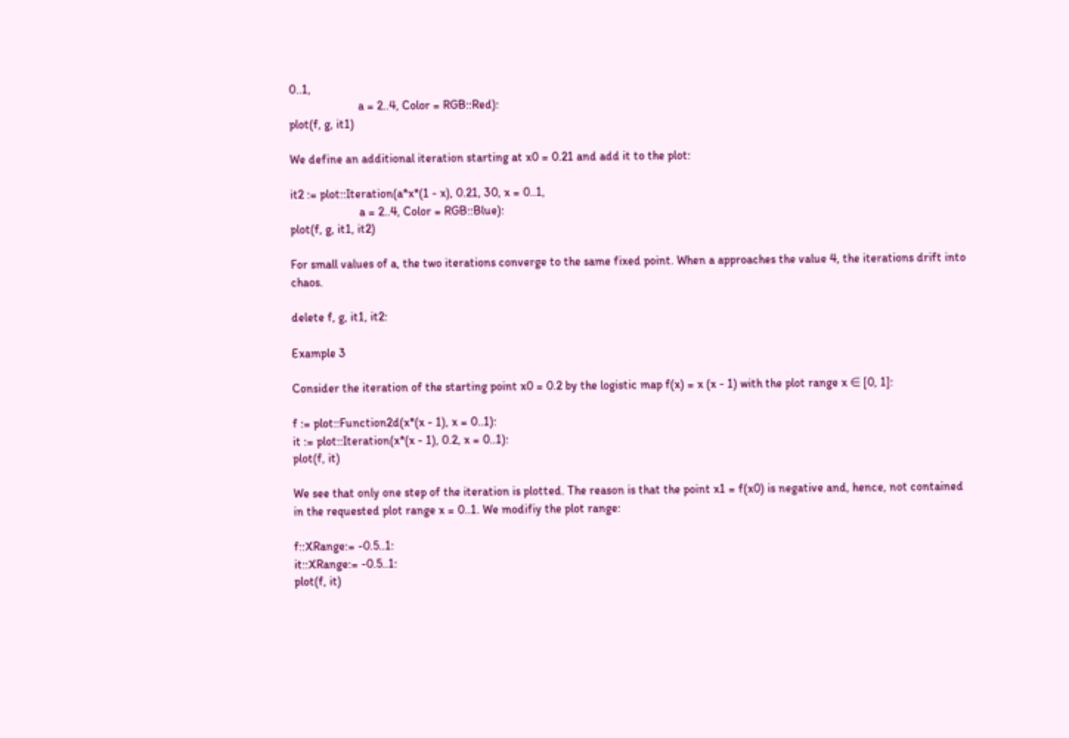0..1,
                       a = 2..4, Color = RGB::Red):
plot(f, g, it1)

We define an additional iteration starting at x0 = 0.21 and add it to the plot:

it2 := plot::Iteration(a*x*(1 - x), 0.21, 30, x = 0..1,
                       a = 2..4, Color = RGB::Blue):
plot(f, g, it1, it2)

For small values of a, the two iterations converge to the same fixed point. When a approaches the value 4, the iterations drift into chaos.

delete f, g, it1, it2:

Example 3

Consider the iteration of the starting point x0 = 0.2 by the logistic map f(x) = x (x - 1) with the plot range x ∈ [0, 1]:

f := plot::Function2d(x*(x - 1), x = 0..1):
it := plot::Iteration(x*(x - 1), 0.2, x = 0..1):
plot(f, it)

We see that only one step of the iteration is plotted. The reason is that the point x1 = f(x0) is negative and, hence, not contained in the requested plot range x = 0..1. We modifiy the plot range:

f::XRange:= -0.5..1:
it::XRange:= -0.5..1:
plot(f, it)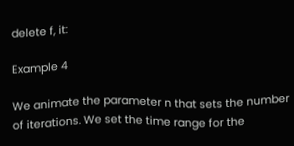delete f, it:

Example 4

We animate the parameter n that sets the number of iterations. We set the time range for the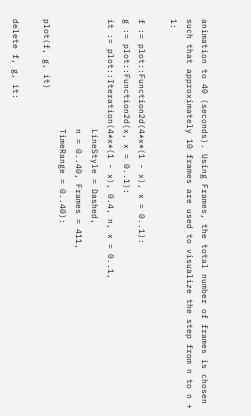animation to 40 (seconds). Using Frames, the total number of frames is chosen such that approximately 10 frames are used to visualize the step from n to n + 1:

f := plot::Function2d(4*x*(1 - x), x = 0..1):
g := plot::Function2d(x, x = 0..1):
it := plot::Iteration(4*x*(1 - x), 0.4, n, x = 0..1,
                      LineStyle = Dashed,
                      n = 0..40, Frames = 411,
                      TimeRange = 0..40):
plot(f, g, it)

delete f, g, it: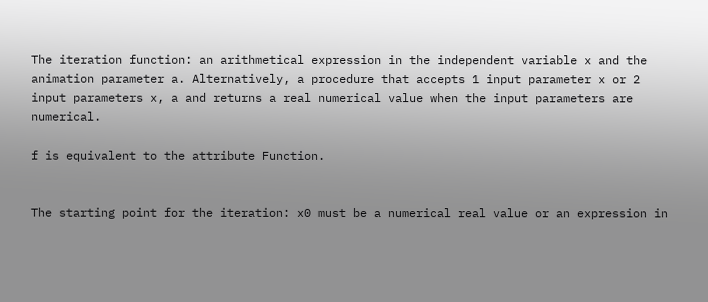The iteration function: an arithmetical expression in the independent variable x and the animation parameter a. Alternatively, a procedure that accepts 1 input parameter x or 2 input parameters x, a and returns a real numerical value when the input parameters are numerical.

f is equivalent to the attribute Function.


The starting point for the iteration: x0 must be a numerical real value or an expression in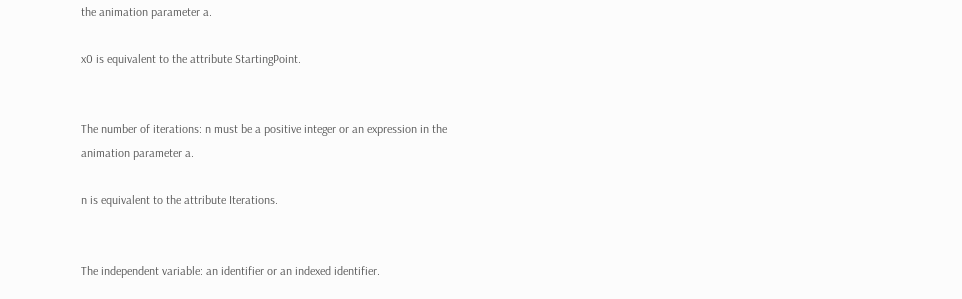the animation parameter a.

x0 is equivalent to the attribute StartingPoint.


The number of iterations: n must be a positive integer or an expression in the animation parameter a.

n is equivalent to the attribute Iterations.


The independent variable: an identifier or an indexed identifier.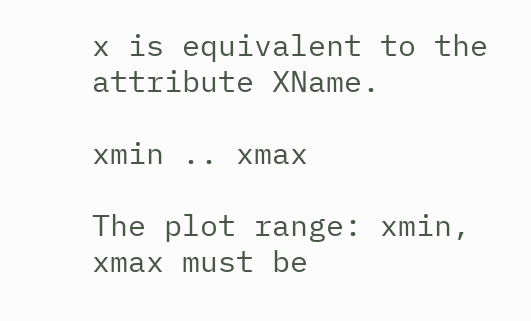x is equivalent to the attribute XName.

xmin .. xmax

The plot range: xmin, xmax must be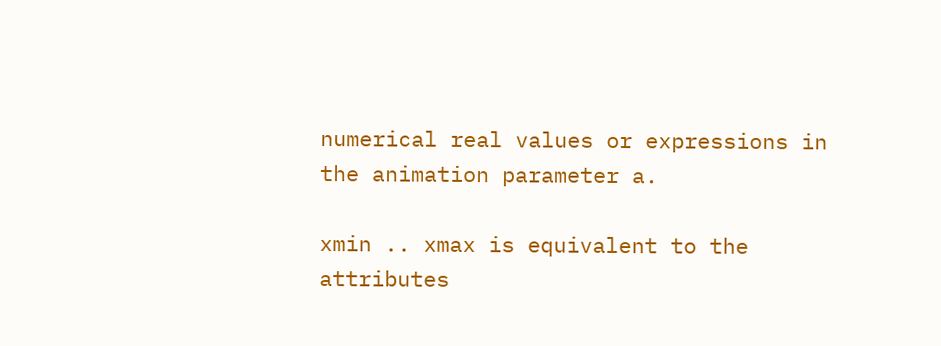numerical real values or expressions in the animation parameter a.

xmin .. xmax is equivalent to the attributes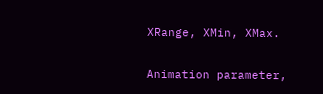XRange, XMin, XMax.


Animation parameter,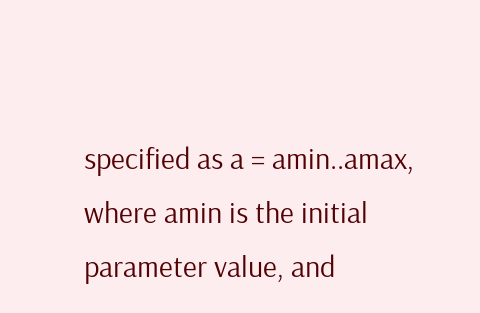specified as a = amin..amax, where amin is the initial parameter value, and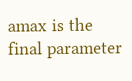amax is the final parameter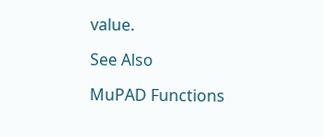value.

See Also

MuPAD Functions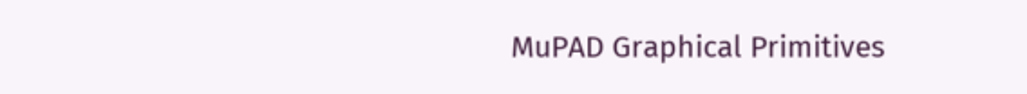MuPAD Graphical Primitives